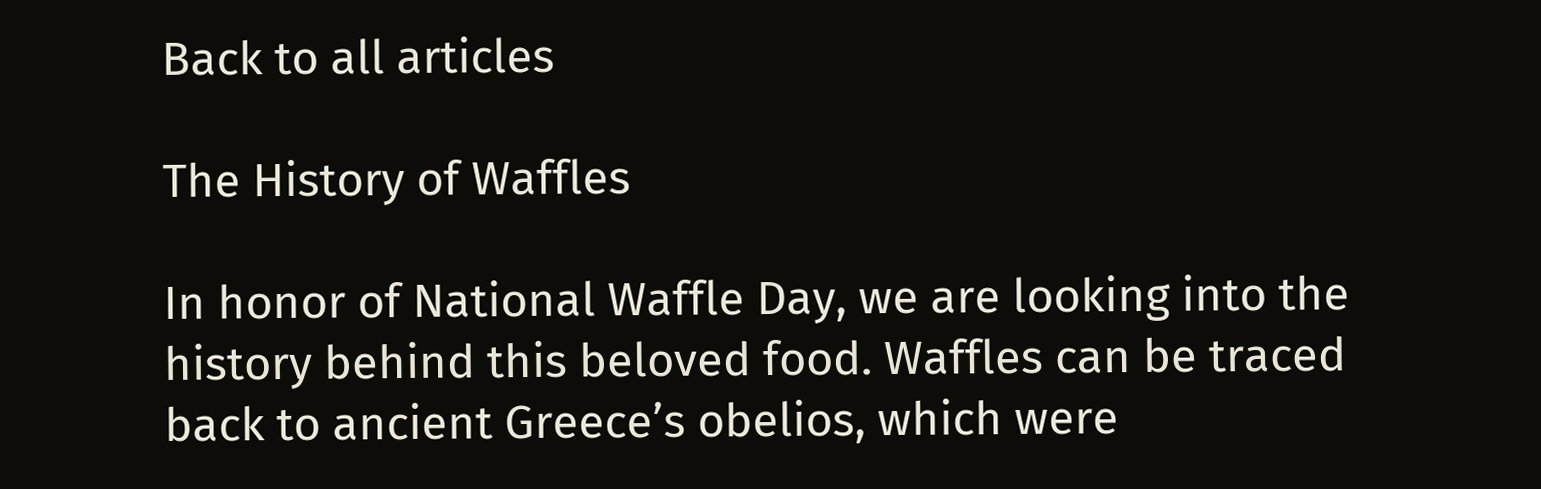Back to all articles

The History of Waffles

In honor of National Waffle Day, we are looking into the history behind this beloved food. Waffles can be traced back to ancient Greece’s obelios, which were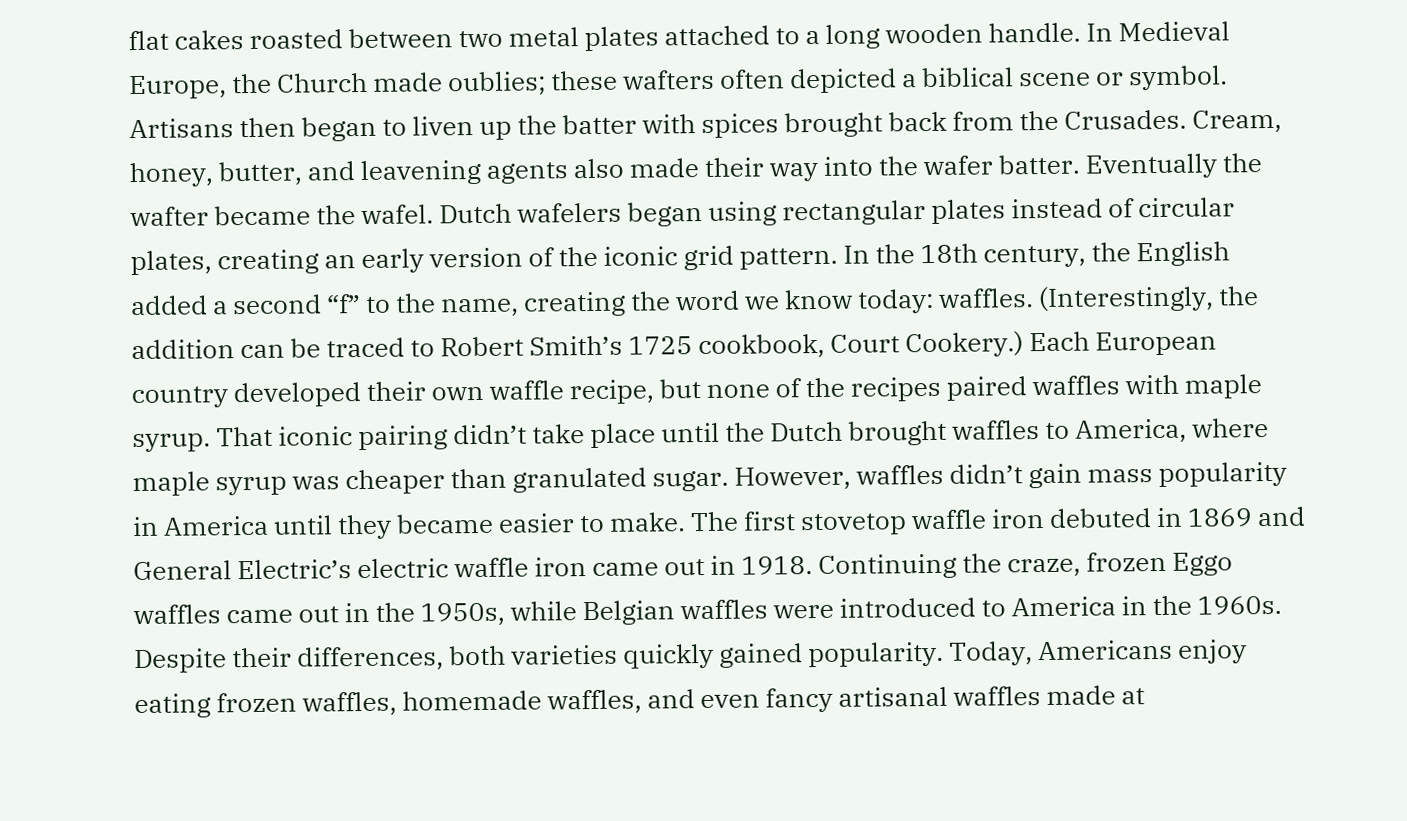flat cakes roasted between two metal plates attached to a long wooden handle. In Medieval Europe, the Church made oublies; these wafters often depicted a biblical scene or symbol. Artisans then began to liven up the batter with spices brought back from the Crusades. Cream, honey, butter, and leavening agents also made their way into the wafer batter. Eventually the wafter became the wafel. Dutch wafelers began using rectangular plates instead of circular plates, creating an early version of the iconic grid pattern. In the 18th century, the English added a second “f” to the name, creating the word we know today: waffles. (Interestingly, the addition can be traced to Robert Smith’s 1725 cookbook, Court Cookery.) Each European country developed their own waffle recipe, but none of the recipes paired waffles with maple syrup. That iconic pairing didn’t take place until the Dutch brought waffles to America, where maple syrup was cheaper than granulated sugar. However, waffles didn’t gain mass popularity in America until they became easier to make. The first stovetop waffle iron debuted in 1869 and General Electric’s electric waffle iron came out in 1918. Continuing the craze, frozen Eggo waffles came out in the 1950s, while Belgian waffles were introduced to America in the 1960s. Despite their differences, both varieties quickly gained popularity. Today, Americans enjoy eating frozen waffles, homemade waffles, and even fancy artisanal waffles made at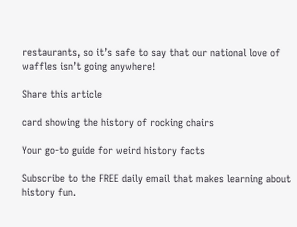restaurants, so it’s safe to say that our national love of waffles isn’t going anywhere!

Share this article

card showing the history of rocking chairs

Your go-to guide for weird history facts

Subscribe to the FREE daily email that makes learning about history fun.